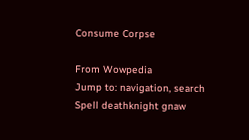Consume Corpse

From Wowpedia
Jump to: navigation, search
Spell deathknight gnaw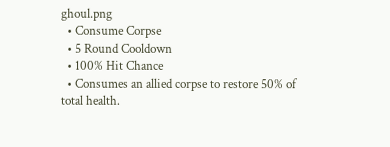ghoul.png
  • Consume Corpse
  • 5 Round Cooldown
  • 100% Hit Chance
  • Consumes an allied corpse to restore 50% of total health.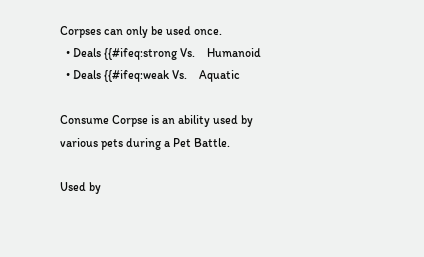Corpses can only be used once.
  • Deals {{#ifeq:strong Vs.    Humanoid
  • Deals {{#ifeq:weak Vs.    Aquatic

Consume Corpse is an ability used by various pets during a Pet Battle.

Used by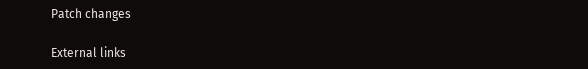Patch changes

External links